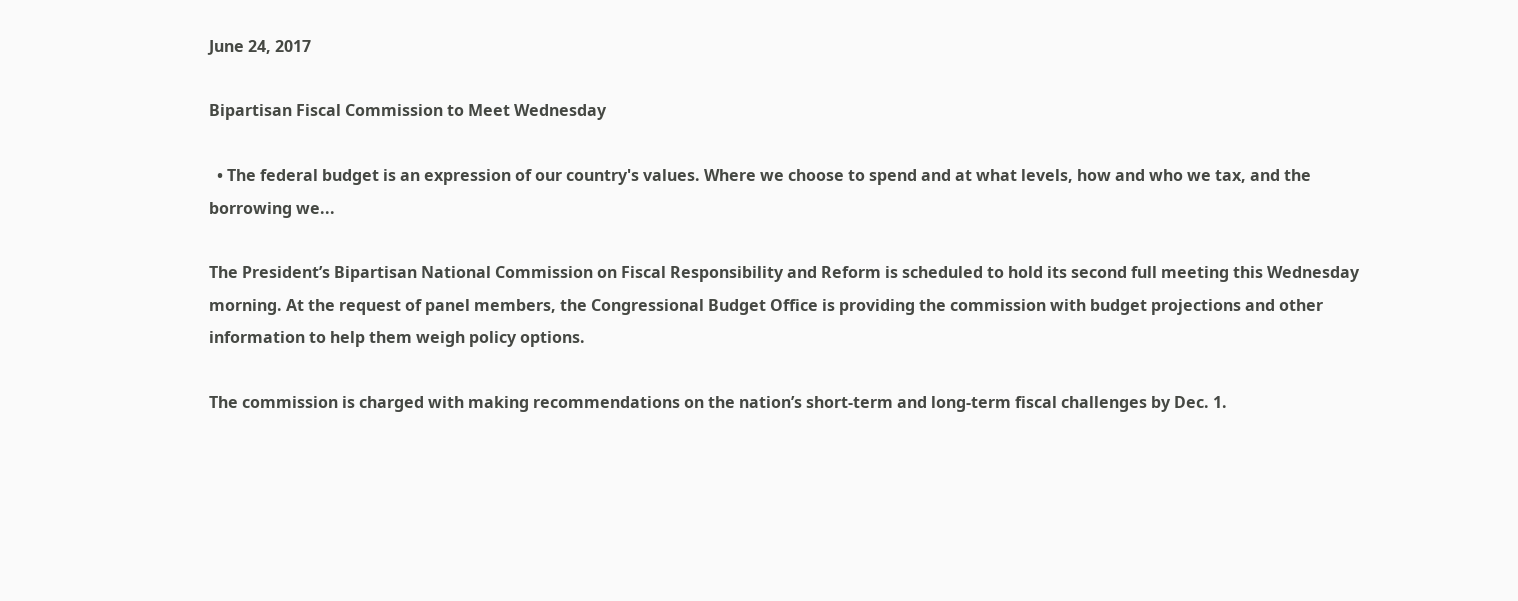June 24, 2017

Bipartisan Fiscal Commission to Meet Wednesday

  • The federal budget is an expression of our country's values. Where we choose to spend and at what levels, how and who we tax, and the borrowing we...

The President’s Bipartisan National Commission on Fiscal Responsibility and Reform is scheduled to hold its second full meeting this Wednesday morning. At the request of panel members, the Congressional Budget Office is providing the commission with budget projections and other information to help them weigh policy options.

The commission is charged with making recommendations on the nation’s short-term and long-term fiscal challenges by Dec. 1.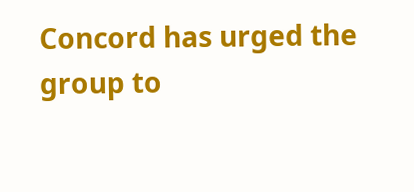Concord has urged the group to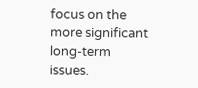focus on the more significant long-term issues.